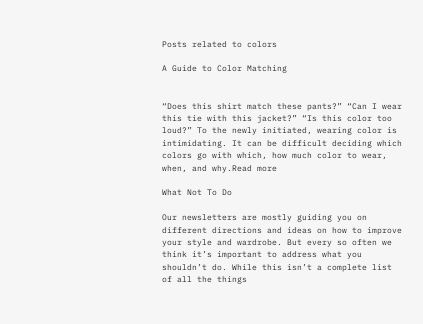Posts related to colors

A Guide to Color Matching


“Does this shirt match these pants?” “Can I wear this tie with this jacket?” “Is this color too loud?” To the newly initiated, wearing color is intimidating. It can be difficult deciding which colors go with which, how much color to wear, when, and why.Read more

What Not To Do

Our newsletters are mostly guiding you on different directions and ideas on how to improve your style and wardrobe. But every so often we think it’s important to address what you shouldn’t do. While this isn’t a complete list of all the things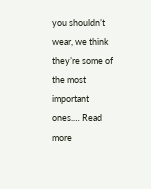you shouldn’t wear, we think they’re some of the most important ones.… Read more